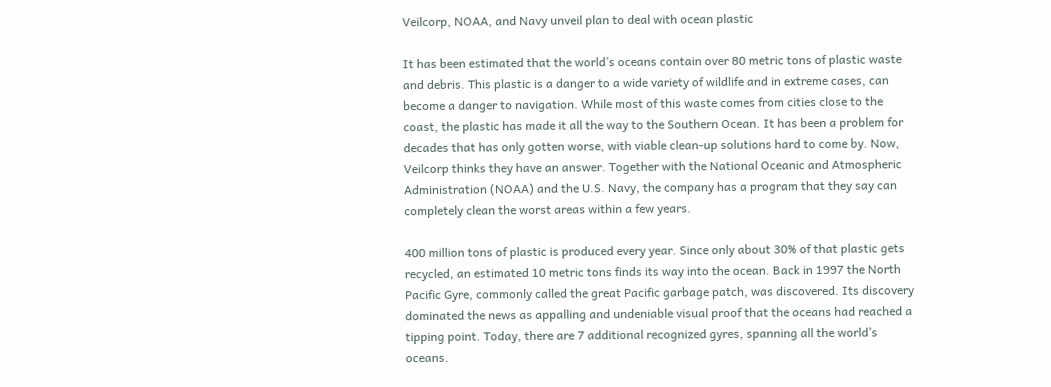Veilcorp, NOAA, and Navy unveil plan to deal with ocean plastic

It has been estimated that the world’s oceans contain over 80 metric tons of plastic waste and debris. This plastic is a danger to a wide variety of wildlife and in extreme cases, can become a danger to navigation. While most of this waste comes from cities close to the coast, the plastic has made it all the way to the Southern Ocean. It has been a problem for decades that has only gotten worse, with viable clean-up solutions hard to come by. Now, Veilcorp thinks they have an answer. Together with the National Oceanic and Atmospheric Administration (NOAA) and the U.S. Navy, the company has a program that they say can completely clean the worst areas within a few years.

400 million tons of plastic is produced every year. Since only about 30% of that plastic gets recycled, an estimated 10 metric tons finds its way into the ocean. Back in 1997 the North Pacific Gyre, commonly called the great Pacific garbage patch, was discovered. Its discovery dominated the news as appalling and undeniable visual proof that the oceans had reached a tipping point. Today, there are 7 additional recognized gyres, spanning all the world’s oceans.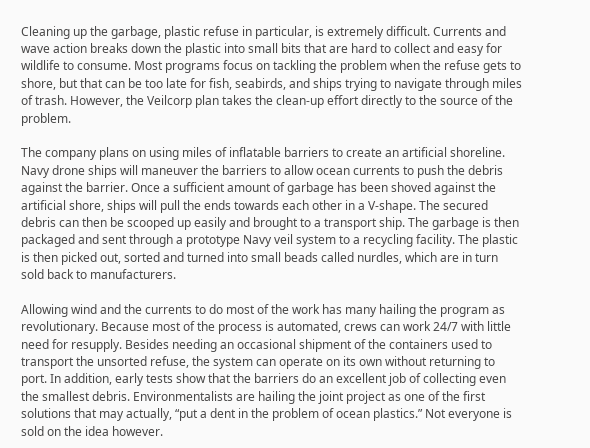Cleaning up the garbage, plastic refuse in particular, is extremely difficult. Currents and wave action breaks down the plastic into small bits that are hard to collect and easy for wildlife to consume. Most programs focus on tackling the problem when the refuse gets to shore, but that can be too late for fish, seabirds, and ships trying to navigate through miles of trash. However, the Veilcorp plan takes the clean-up effort directly to the source of the problem.

The company plans on using miles of inflatable barriers to create an artificial shoreline. Navy drone ships will maneuver the barriers to allow ocean currents to push the debris against the barrier. Once a sufficient amount of garbage has been shoved against the artificial shore, ships will pull the ends towards each other in a V-shape. The secured debris can then be scooped up easily and brought to a transport ship. The garbage is then packaged and sent through a prototype Navy veil system to a recycling facility. The plastic is then picked out, sorted and turned into small beads called nurdles, which are in turn sold back to manufacturers.

Allowing wind and the currents to do most of the work has many hailing the program as revolutionary. Because most of the process is automated, crews can work 24/7 with little need for resupply. Besides needing an occasional shipment of the containers used to transport the unsorted refuse, the system can operate on its own without returning to port. In addition, early tests show that the barriers do an excellent job of collecting even the smallest debris. Environmentalists are hailing the joint project as one of the first solutions that may actually, “put a dent in the problem of ocean plastics.” Not everyone is sold on the idea however.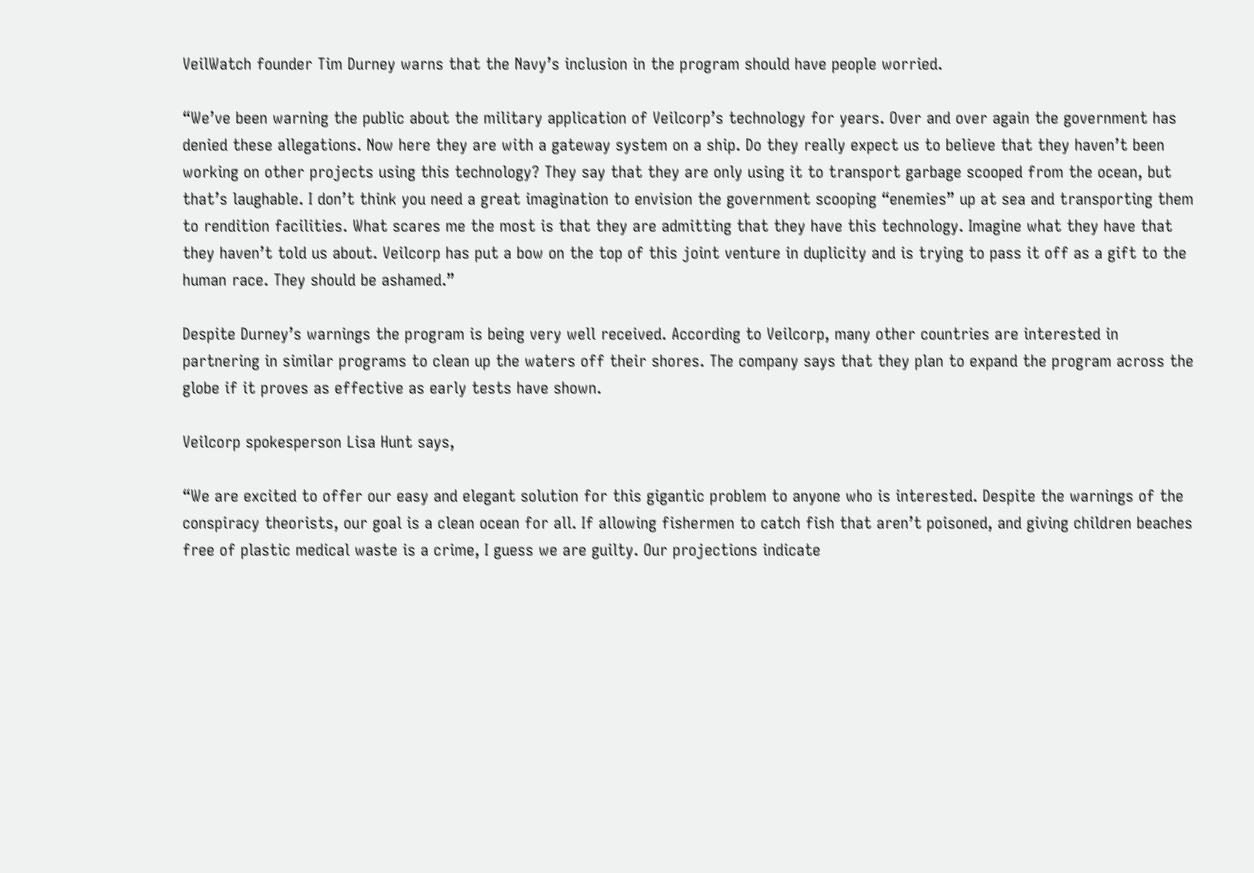VeilWatch founder Tim Durney warns that the Navy’s inclusion in the program should have people worried.

“We’ve been warning the public about the military application of Veilcorp’s technology for years. Over and over again the government has denied these allegations. Now here they are with a gateway system on a ship. Do they really expect us to believe that they haven’t been working on other projects using this technology? They say that they are only using it to transport garbage scooped from the ocean, but that’s laughable. I don’t think you need a great imagination to envision the government scooping “enemies” up at sea and transporting them to rendition facilities. What scares me the most is that they are admitting that they have this technology. Imagine what they have that they haven’t told us about. Veilcorp has put a bow on the top of this joint venture in duplicity and is trying to pass it off as a gift to the human race. They should be ashamed.”

Despite Durney’s warnings the program is being very well received. According to Veilcorp, many other countries are interested in partnering in similar programs to clean up the waters off their shores. The company says that they plan to expand the program across the globe if it proves as effective as early tests have shown.

Veilcorp spokesperson Lisa Hunt says,

“We are excited to offer our easy and elegant solution for this gigantic problem to anyone who is interested. Despite the warnings of the conspiracy theorists, our goal is a clean ocean for all. If allowing fishermen to catch fish that aren’t poisoned, and giving children beaches free of plastic medical waste is a crime, I guess we are guilty. Our projections indicate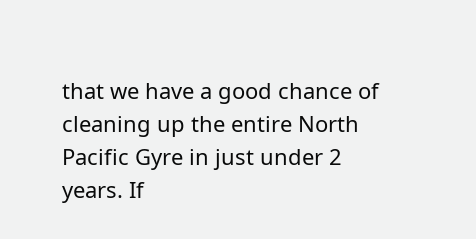that we have a good chance of cleaning up the entire North Pacific Gyre in just under 2 years. If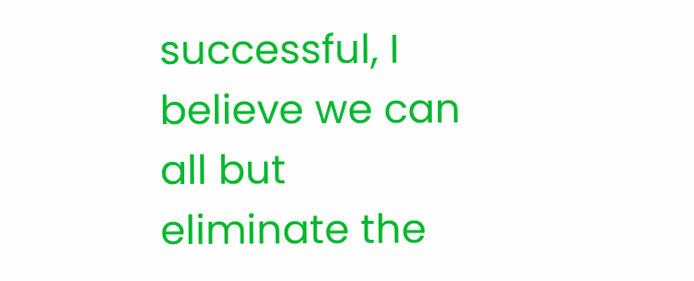successful, I believe we can all but eliminate the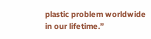plastic problem worldwide in our lifetime.”